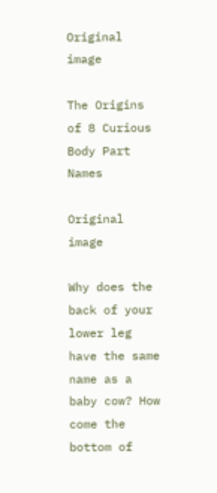Original image

The Origins of 8 Curious Body Part Names

Original image

Why does the back of your lower leg have the same name as a baby cow? How come the bottom of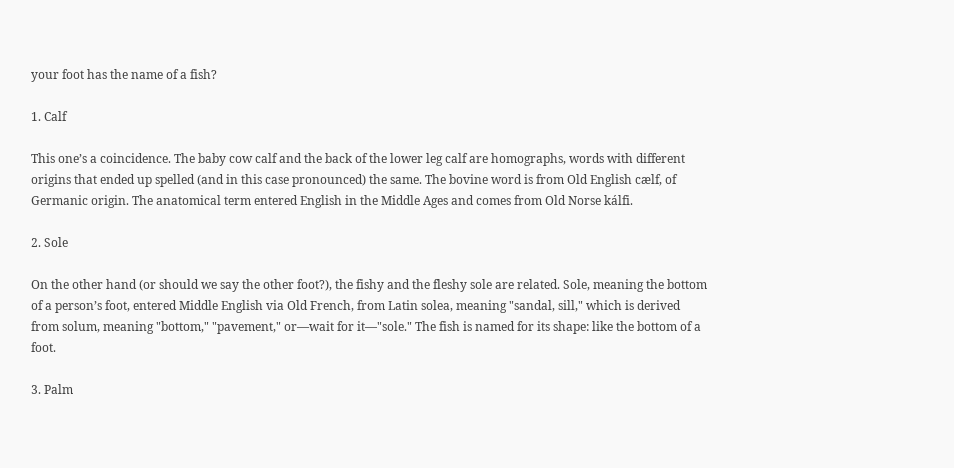your foot has the name of a fish?

1. Calf

This one’s a coincidence. The baby cow calf and the back of the lower leg calf are homographs, words with different origins that ended up spelled (and in this case pronounced) the same. The bovine word is from Old English cælf, of Germanic origin. The anatomical term entered English in the Middle Ages and comes from Old Norse kálfi.

2. Sole

On the other hand (or should we say the other foot?), the fishy and the fleshy sole are related. Sole, meaning the bottom of a person’s foot, entered Middle English via Old French, from Latin solea, meaning "sandal, sill," which is derived from solum, meaning "bottom," "pavement," or—wait for it—"sole." The fish is named for its shape: like the bottom of a foot.

3. Palm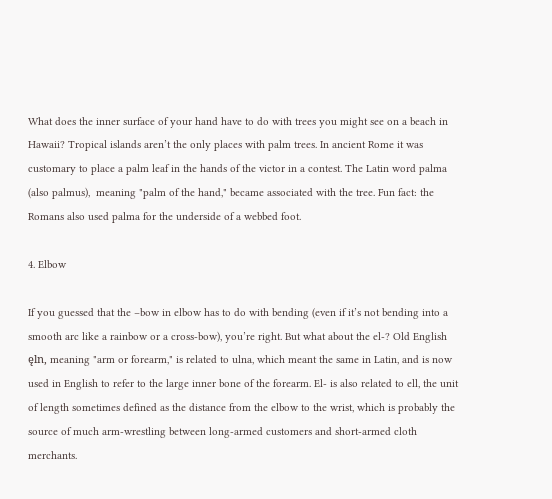What does the inner surface of your hand have to do with trees you might see on a beach in Hawaii? Tropical islands aren’t the only places with palm trees. In ancient Rome it was customary to place a palm leaf in the hands of the victor in a contest. The Latin word palma (also palmus),  meaning "palm of the hand," became associated with the tree. Fun fact: the Romans also used palma for the underside of a webbed foot.

4. Elbow

If you guessed that the –bow in elbow has to do with bending (even if it’s not bending into a smooth arc like a rainbow or a cross-bow), you’re right. But what about the el-? Old English ęln, meaning "arm or forearm," is related to ulna, which meant the same in Latin, and is now used in English to refer to the large inner bone of the forearm. El- is also related to ell, the unit of length sometimes defined as the distance from the elbow to the wrist, which is probably the source of much arm-wrestling between long-armed customers and short-armed cloth merchants.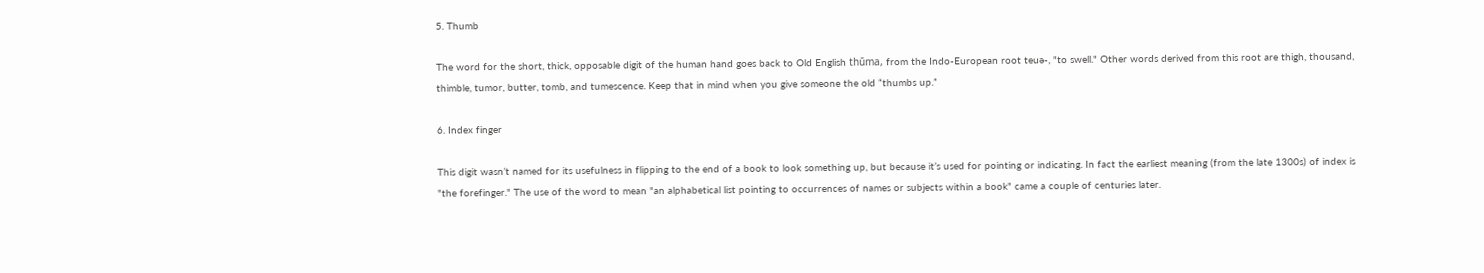5. Thumb

The word for the short, thick, opposable digit of the human hand goes back to Old English thūma, from the Indo-European root teuə-, "to swell." Other words derived from this root are thigh, thousand, thimble, tumor, butter, tomb, and tumescence. Keep that in mind when you give someone the old “thumbs up.”

6. Index finger

This digit wasn’t named for its usefulness in flipping to the end of a book to look something up, but because it’s used for pointing or indicating. In fact the earliest meaning (from the late 1300s) of index is "the forefinger." The use of the word to mean "an alphabetical list pointing to occurrences of names or subjects within a book" came a couple of centuries later.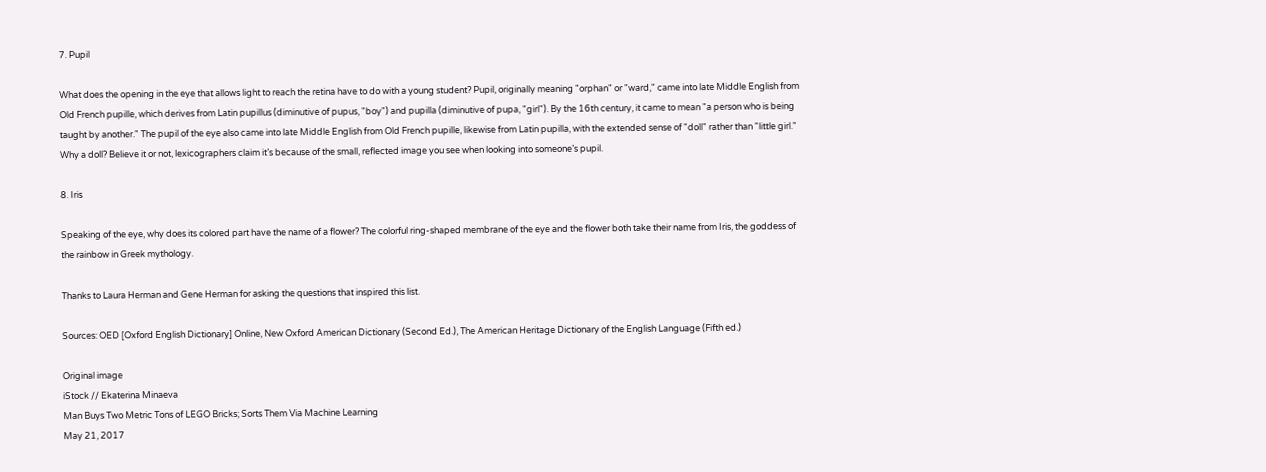7. Pupil

What does the opening in the eye that allows light to reach the retina have to do with a young student? Pupil, originally meaning "orphan" or "ward," came into late Middle English from Old French pupille, which derives from Latin pupillus (diminutive of pupus, "boy") and pupilla (diminutive of pupa, "girl"). By the 16th century, it came to mean "a person who is being taught by another." The pupil of the eye also came into late Middle English from Old French pupille, likewise from Latin pupilla, with the extended sense of "doll" rather than "little girl." Why a doll? Believe it or not, lexicographers claim it’s because of the small, reflected image you see when looking into someone’s pupil.

8. Iris

Speaking of the eye, why does its colored part have the name of a flower? The colorful ring-shaped membrane of the eye and the flower both take their name from Iris, the goddess of the rainbow in Greek mythology.

Thanks to Laura Herman and Gene Herman for asking the questions that inspired this list.

Sources: OED [Oxford English Dictionary] Online, New Oxford American Dictionary (Second Ed.), The American Heritage Dictionary of the English Language (Fifth ed.)

Original image
iStock // Ekaterina Minaeva
Man Buys Two Metric Tons of LEGO Bricks; Sorts Them Via Machine Learning
May 21, 2017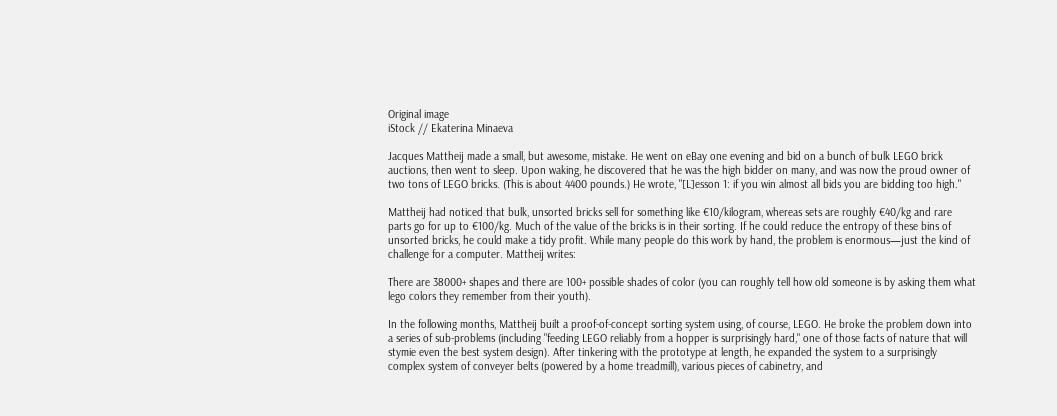Original image
iStock // Ekaterina Minaeva

Jacques Mattheij made a small, but awesome, mistake. He went on eBay one evening and bid on a bunch of bulk LEGO brick auctions, then went to sleep. Upon waking, he discovered that he was the high bidder on many, and was now the proud owner of two tons of LEGO bricks. (This is about 4400 pounds.) He wrote, "[L]esson 1: if you win almost all bids you are bidding too high."

Mattheij had noticed that bulk, unsorted bricks sell for something like €10/kilogram, whereas sets are roughly €40/kg and rare parts go for up to €100/kg. Much of the value of the bricks is in their sorting. If he could reduce the entropy of these bins of unsorted bricks, he could make a tidy profit. While many people do this work by hand, the problem is enormous—just the kind of challenge for a computer. Mattheij writes:

There are 38000+ shapes and there are 100+ possible shades of color (you can roughly tell how old someone is by asking them what lego colors they remember from their youth).

In the following months, Mattheij built a proof-of-concept sorting system using, of course, LEGO. He broke the problem down into a series of sub-problems (including "feeding LEGO reliably from a hopper is surprisingly hard," one of those facts of nature that will stymie even the best system design). After tinkering with the prototype at length, he expanded the system to a surprisingly complex system of conveyer belts (powered by a home treadmill), various pieces of cabinetry, and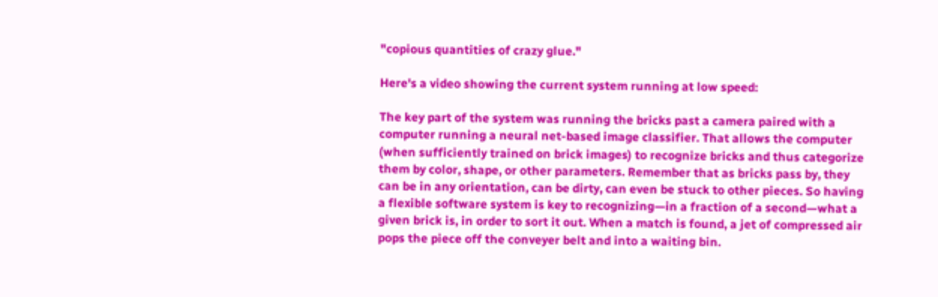"copious quantities of crazy glue."

Here's a video showing the current system running at low speed:

The key part of the system was running the bricks past a camera paired with a computer running a neural net-based image classifier. That allows the computer (when sufficiently trained on brick images) to recognize bricks and thus categorize them by color, shape, or other parameters. Remember that as bricks pass by, they can be in any orientation, can be dirty, can even be stuck to other pieces. So having a flexible software system is key to recognizing—in a fraction of a second—what a given brick is, in order to sort it out. When a match is found, a jet of compressed air pops the piece off the conveyer belt and into a waiting bin.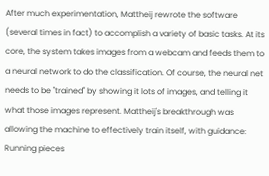After much experimentation, Mattheij rewrote the software (several times in fact) to accomplish a variety of basic tasks. At its core, the system takes images from a webcam and feeds them to a neural network to do the classification. Of course, the neural net needs to be "trained" by showing it lots of images, and telling it what those images represent. Mattheij's breakthrough was allowing the machine to effectively train itself, with guidance: Running pieces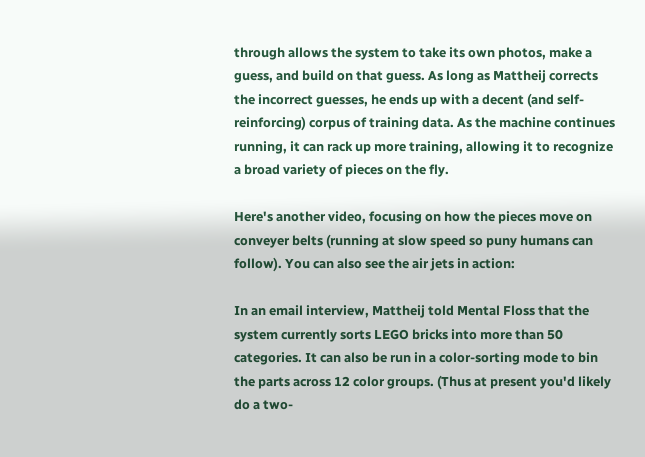through allows the system to take its own photos, make a guess, and build on that guess. As long as Mattheij corrects the incorrect guesses, he ends up with a decent (and self-reinforcing) corpus of training data. As the machine continues running, it can rack up more training, allowing it to recognize a broad variety of pieces on the fly.

Here's another video, focusing on how the pieces move on conveyer belts (running at slow speed so puny humans can follow). You can also see the air jets in action:

In an email interview, Mattheij told Mental Floss that the system currently sorts LEGO bricks into more than 50 categories. It can also be run in a color-sorting mode to bin the parts across 12 color groups. (Thus at present you'd likely do a two-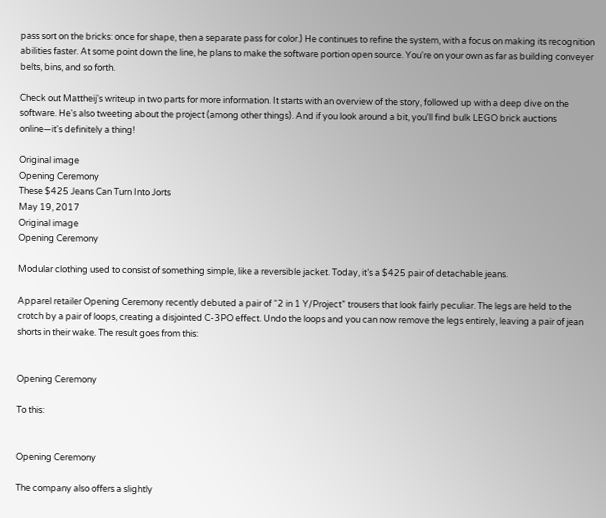pass sort on the bricks: once for shape, then a separate pass for color.) He continues to refine the system, with a focus on making its recognition abilities faster. At some point down the line, he plans to make the software portion open source. You're on your own as far as building conveyer belts, bins, and so forth.

Check out Mattheij's writeup in two parts for more information. It starts with an overview of the story, followed up with a deep dive on the software. He's also tweeting about the project (among other things). And if you look around a bit, you'll find bulk LEGO brick auctions online—it's definitely a thing!

Original image
Opening Ceremony
These $425 Jeans Can Turn Into Jorts
May 19, 2017
Original image
Opening Ceremony

Modular clothing used to consist of something simple, like a reversible jacket. Today, it’s a $425 pair of detachable jeans.

Apparel retailer Opening Ceremony recently debuted a pair of “2 in 1 Y/Project” trousers that look fairly peculiar. The legs are held to the crotch by a pair of loops, creating a disjointed C-3PO effect. Undo the loops and you can now remove the legs entirely, leaving a pair of jean shorts in their wake. The result goes from this:


Opening Ceremony

To this:


Opening Ceremony

The company also offers a slightly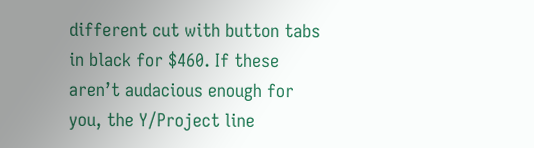different cut with button tabs in black for $460. If these aren’t audacious enough for you, the Y/Project line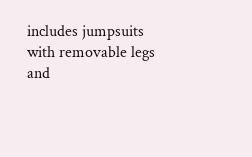includes jumpsuits with removable legs and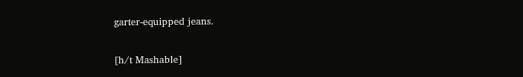garter-equipped jeans.

[h/t Mashable]